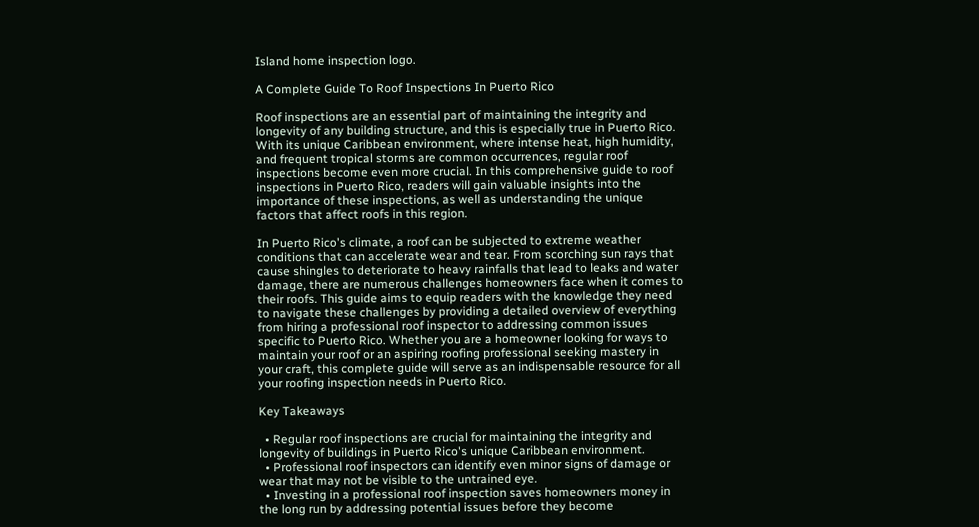Island home inspection logo.

A Complete Guide To Roof Inspections In Puerto Rico

Roof inspections are an essential part of maintaining the integrity and longevity of any building structure, and this is especially true in Puerto Rico. With its unique Caribbean environment, where intense heat, high humidity, and frequent tropical storms are common occurrences, regular roof inspections become even more crucial. In this comprehensive guide to roof inspections in Puerto Rico, readers will gain valuable insights into the importance of these inspections, as well as understanding the unique factors that affect roofs in this region.

In Puerto Rico's climate, a roof can be subjected to extreme weather conditions that can accelerate wear and tear. From scorching sun rays that cause shingles to deteriorate to heavy rainfalls that lead to leaks and water damage, there are numerous challenges homeowners face when it comes to their roofs. This guide aims to equip readers with the knowledge they need to navigate these challenges by providing a detailed overview of everything from hiring a professional roof inspector to addressing common issues specific to Puerto Rico. Whether you are a homeowner looking for ways to maintain your roof or an aspiring roofing professional seeking mastery in your craft, this complete guide will serve as an indispensable resource for all your roofing inspection needs in Puerto Rico.

Key Takeaways

  • Regular roof inspections are crucial for maintaining the integrity and longevity of buildings in Puerto Rico's unique Caribbean environment.
  • Professional roof inspectors can identify even minor signs of damage or wear that may not be visible to the untrained eye.
  • Investing in a professional roof inspection saves homeowners money in the long run by addressing potential issues before they become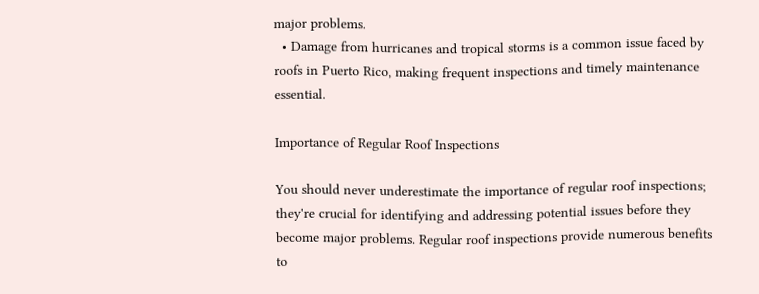major problems.
  • Damage from hurricanes and tropical storms is a common issue faced by roofs in Puerto Rico, making frequent inspections and timely maintenance essential.

Importance of Regular Roof Inspections

You should never underestimate the importance of regular roof inspections; they're crucial for identifying and addressing potential issues before they become major problems. Regular roof inspections provide numerous benefits to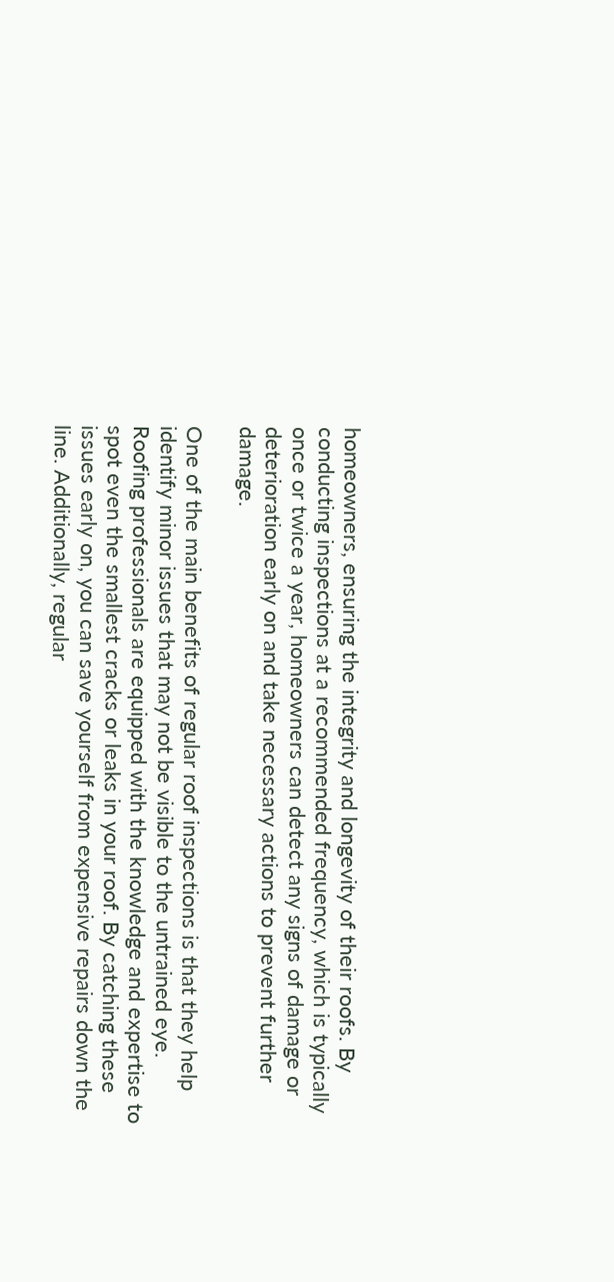homeowners, ensuring the integrity and longevity of their roofs. By conducting inspections at a recommended frequency, which is typically once or twice a year, homeowners can detect any signs of damage or deterioration early on and take necessary actions to prevent further damage.

One of the main benefits of regular roof inspections is that they help identify minor issues that may not be visible to the untrained eye. Roofing professionals are equipped with the knowledge and expertise to spot even the smallest cracks or leaks in your roof. By catching these issues early on, you can save yourself from expensive repairs down the line. Additionally, regular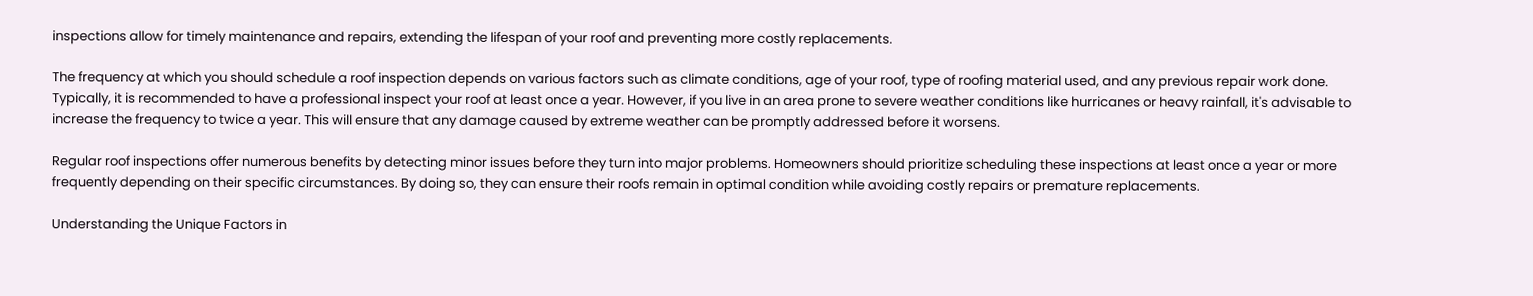inspections allow for timely maintenance and repairs, extending the lifespan of your roof and preventing more costly replacements.

The frequency at which you should schedule a roof inspection depends on various factors such as climate conditions, age of your roof, type of roofing material used, and any previous repair work done. Typically, it is recommended to have a professional inspect your roof at least once a year. However, if you live in an area prone to severe weather conditions like hurricanes or heavy rainfall, it's advisable to increase the frequency to twice a year. This will ensure that any damage caused by extreme weather can be promptly addressed before it worsens.

Regular roof inspections offer numerous benefits by detecting minor issues before they turn into major problems. Homeowners should prioritize scheduling these inspections at least once a year or more frequently depending on their specific circumstances. By doing so, they can ensure their roofs remain in optimal condition while avoiding costly repairs or premature replacements.

Understanding the Unique Factors in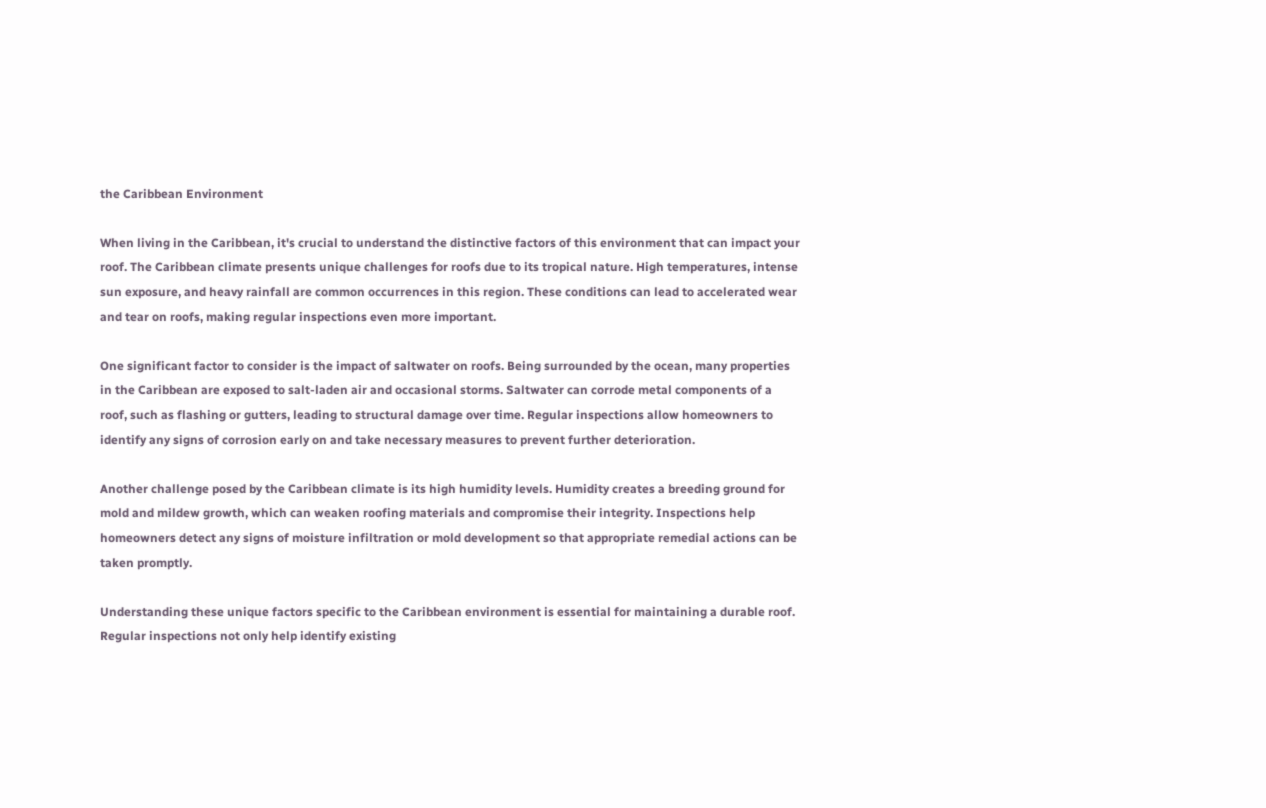the Caribbean Environment

When living in the Caribbean, it's crucial to understand the distinctive factors of this environment that can impact your roof. The Caribbean climate presents unique challenges for roofs due to its tropical nature. High temperatures, intense sun exposure, and heavy rainfall are common occurrences in this region. These conditions can lead to accelerated wear and tear on roofs, making regular inspections even more important.

One significant factor to consider is the impact of saltwater on roofs. Being surrounded by the ocean, many properties in the Caribbean are exposed to salt-laden air and occasional storms. Saltwater can corrode metal components of a roof, such as flashing or gutters, leading to structural damage over time. Regular inspections allow homeowners to identify any signs of corrosion early on and take necessary measures to prevent further deterioration.

Another challenge posed by the Caribbean climate is its high humidity levels. Humidity creates a breeding ground for mold and mildew growth, which can weaken roofing materials and compromise their integrity. Inspections help homeowners detect any signs of moisture infiltration or mold development so that appropriate remedial actions can be taken promptly.

Understanding these unique factors specific to the Caribbean environment is essential for maintaining a durable roof. Regular inspections not only help identify existing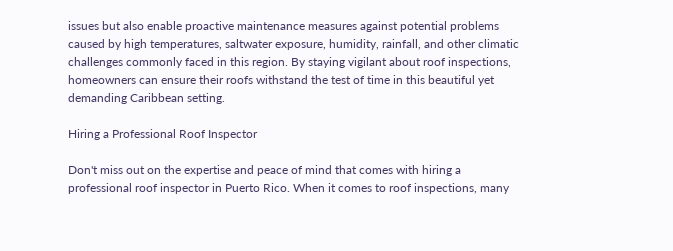issues but also enable proactive maintenance measures against potential problems caused by high temperatures, saltwater exposure, humidity, rainfall, and other climatic challenges commonly faced in this region. By staying vigilant about roof inspections, homeowners can ensure their roofs withstand the test of time in this beautiful yet demanding Caribbean setting.

Hiring a Professional Roof Inspector

Don't miss out on the expertise and peace of mind that comes with hiring a professional roof inspector in Puerto Rico. When it comes to roof inspections, many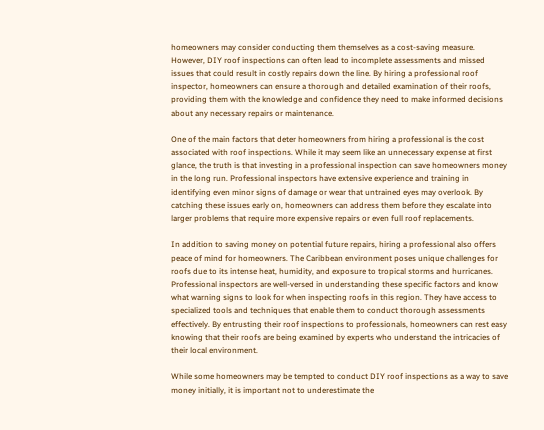homeowners may consider conducting them themselves as a cost-saving measure. However, DIY roof inspections can often lead to incomplete assessments and missed issues that could result in costly repairs down the line. By hiring a professional roof inspector, homeowners can ensure a thorough and detailed examination of their roofs, providing them with the knowledge and confidence they need to make informed decisions about any necessary repairs or maintenance.

One of the main factors that deter homeowners from hiring a professional is the cost associated with roof inspections. While it may seem like an unnecessary expense at first glance, the truth is that investing in a professional inspection can save homeowners money in the long run. Professional inspectors have extensive experience and training in identifying even minor signs of damage or wear that untrained eyes may overlook. By catching these issues early on, homeowners can address them before they escalate into larger problems that require more expensive repairs or even full roof replacements.

In addition to saving money on potential future repairs, hiring a professional also offers peace of mind for homeowners. The Caribbean environment poses unique challenges for roofs due to its intense heat, humidity, and exposure to tropical storms and hurricanes. Professional inspectors are well-versed in understanding these specific factors and know what warning signs to look for when inspecting roofs in this region. They have access to specialized tools and techniques that enable them to conduct thorough assessments effectively. By entrusting their roof inspections to professionals, homeowners can rest easy knowing that their roofs are being examined by experts who understand the intricacies of their local environment.

While some homeowners may be tempted to conduct DIY roof inspections as a way to save money initially, it is important not to underestimate the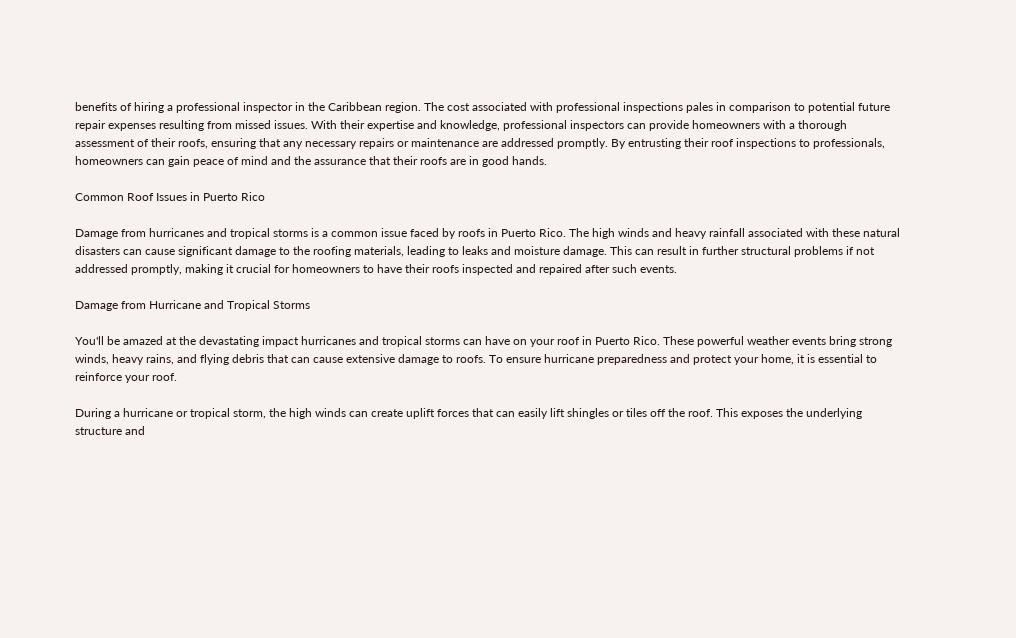benefits of hiring a professional inspector in the Caribbean region. The cost associated with professional inspections pales in comparison to potential future repair expenses resulting from missed issues. With their expertise and knowledge, professional inspectors can provide homeowners with a thorough assessment of their roofs, ensuring that any necessary repairs or maintenance are addressed promptly. By entrusting their roof inspections to professionals, homeowners can gain peace of mind and the assurance that their roofs are in good hands.

Common Roof Issues in Puerto Rico

Damage from hurricanes and tropical storms is a common issue faced by roofs in Puerto Rico. The high winds and heavy rainfall associated with these natural disasters can cause significant damage to the roofing materials, leading to leaks and moisture damage. This can result in further structural problems if not addressed promptly, making it crucial for homeowners to have their roofs inspected and repaired after such events.

Damage from Hurricane and Tropical Storms

You'll be amazed at the devastating impact hurricanes and tropical storms can have on your roof in Puerto Rico. These powerful weather events bring strong winds, heavy rains, and flying debris that can cause extensive damage to roofs. To ensure hurricane preparedness and protect your home, it is essential to reinforce your roof.

During a hurricane or tropical storm, the high winds can create uplift forces that can easily lift shingles or tiles off the roof. This exposes the underlying structure and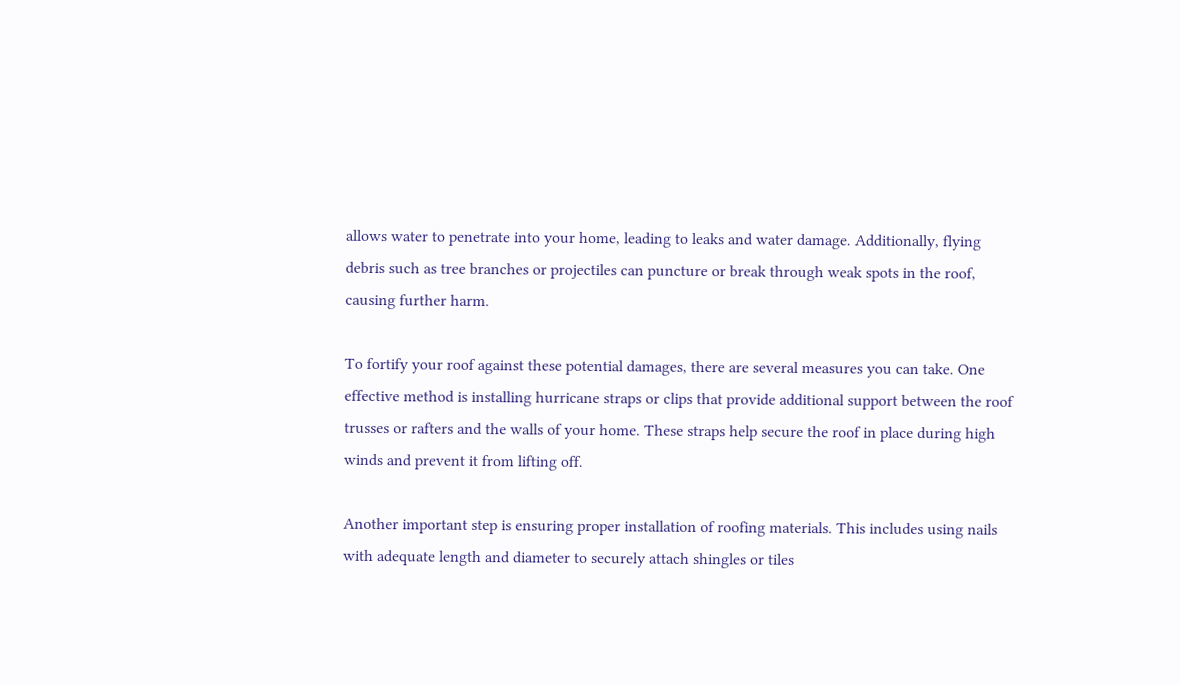allows water to penetrate into your home, leading to leaks and water damage. Additionally, flying debris such as tree branches or projectiles can puncture or break through weak spots in the roof, causing further harm.

To fortify your roof against these potential damages, there are several measures you can take. One effective method is installing hurricane straps or clips that provide additional support between the roof trusses or rafters and the walls of your home. These straps help secure the roof in place during high winds and prevent it from lifting off.

Another important step is ensuring proper installation of roofing materials. This includes using nails with adequate length and diameter to securely attach shingles or tiles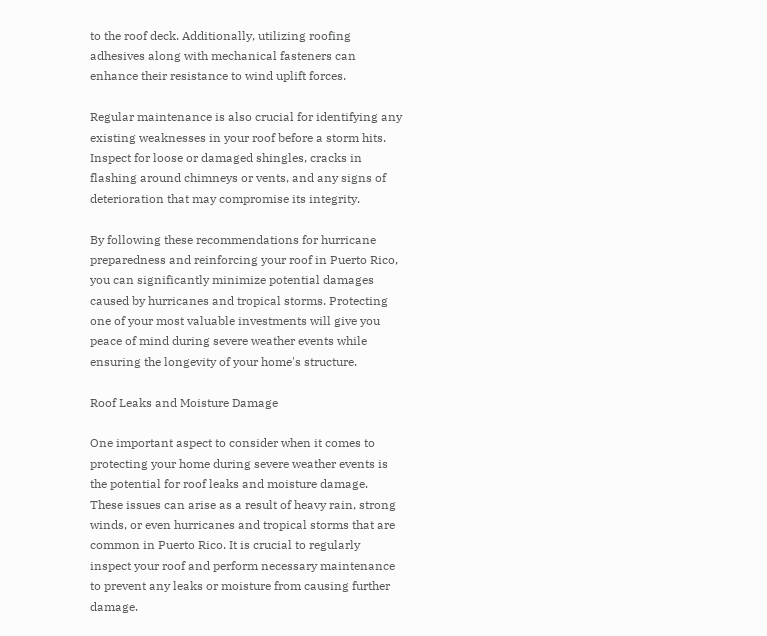to the roof deck. Additionally, utilizing roofing adhesives along with mechanical fasteners can enhance their resistance to wind uplift forces.

Regular maintenance is also crucial for identifying any existing weaknesses in your roof before a storm hits. Inspect for loose or damaged shingles, cracks in flashing around chimneys or vents, and any signs of deterioration that may compromise its integrity.

By following these recommendations for hurricane preparedness and reinforcing your roof in Puerto Rico, you can significantly minimize potential damages caused by hurricanes and tropical storms. Protecting one of your most valuable investments will give you peace of mind during severe weather events while ensuring the longevity of your home's structure.

Roof Leaks and Moisture Damage

One important aspect to consider when it comes to protecting your home during severe weather events is the potential for roof leaks and moisture damage. These issues can arise as a result of heavy rain, strong winds, or even hurricanes and tropical storms that are common in Puerto Rico. It is crucial to regularly inspect your roof and perform necessary maintenance to prevent any leaks or moisture from causing further damage.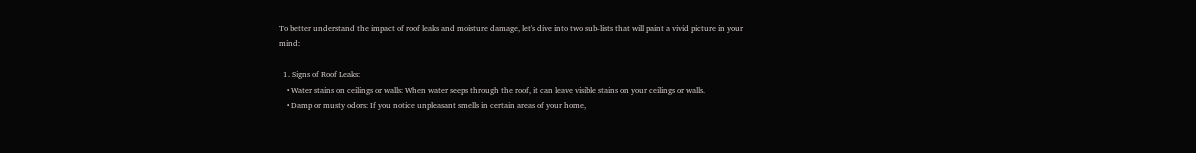To better understand the impact of roof leaks and moisture damage, let's dive into two sub-lists that will paint a vivid picture in your mind:

  1. Signs of Roof Leaks:
    • Water stains on ceilings or walls: When water seeps through the roof, it can leave visible stains on your ceilings or walls.
    • Damp or musty odors: If you notice unpleasant smells in certain areas of your home,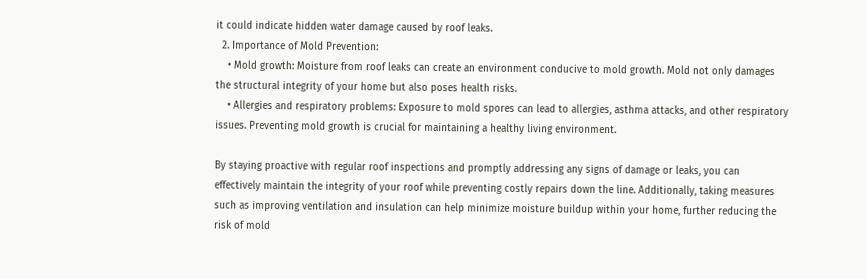it could indicate hidden water damage caused by roof leaks.
  2. Importance of Mold Prevention:
    • Mold growth: Moisture from roof leaks can create an environment conducive to mold growth. Mold not only damages the structural integrity of your home but also poses health risks.
    • Allergies and respiratory problems: Exposure to mold spores can lead to allergies, asthma attacks, and other respiratory issues. Preventing mold growth is crucial for maintaining a healthy living environment.

By staying proactive with regular roof inspections and promptly addressing any signs of damage or leaks, you can effectively maintain the integrity of your roof while preventing costly repairs down the line. Additionally, taking measures such as improving ventilation and insulation can help minimize moisture buildup within your home, further reducing the risk of mold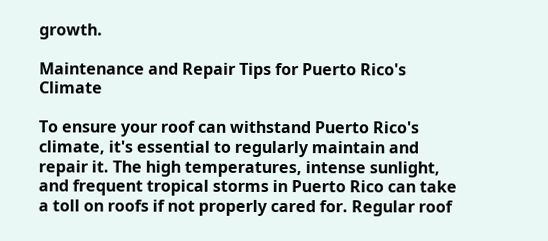growth.

Maintenance and Repair Tips for Puerto Rico's Climate

To ensure your roof can withstand Puerto Rico's climate, it's essential to regularly maintain and repair it. The high temperatures, intense sunlight, and frequent tropical storms in Puerto Rico can take a toll on roofs if not properly cared for. Regular roof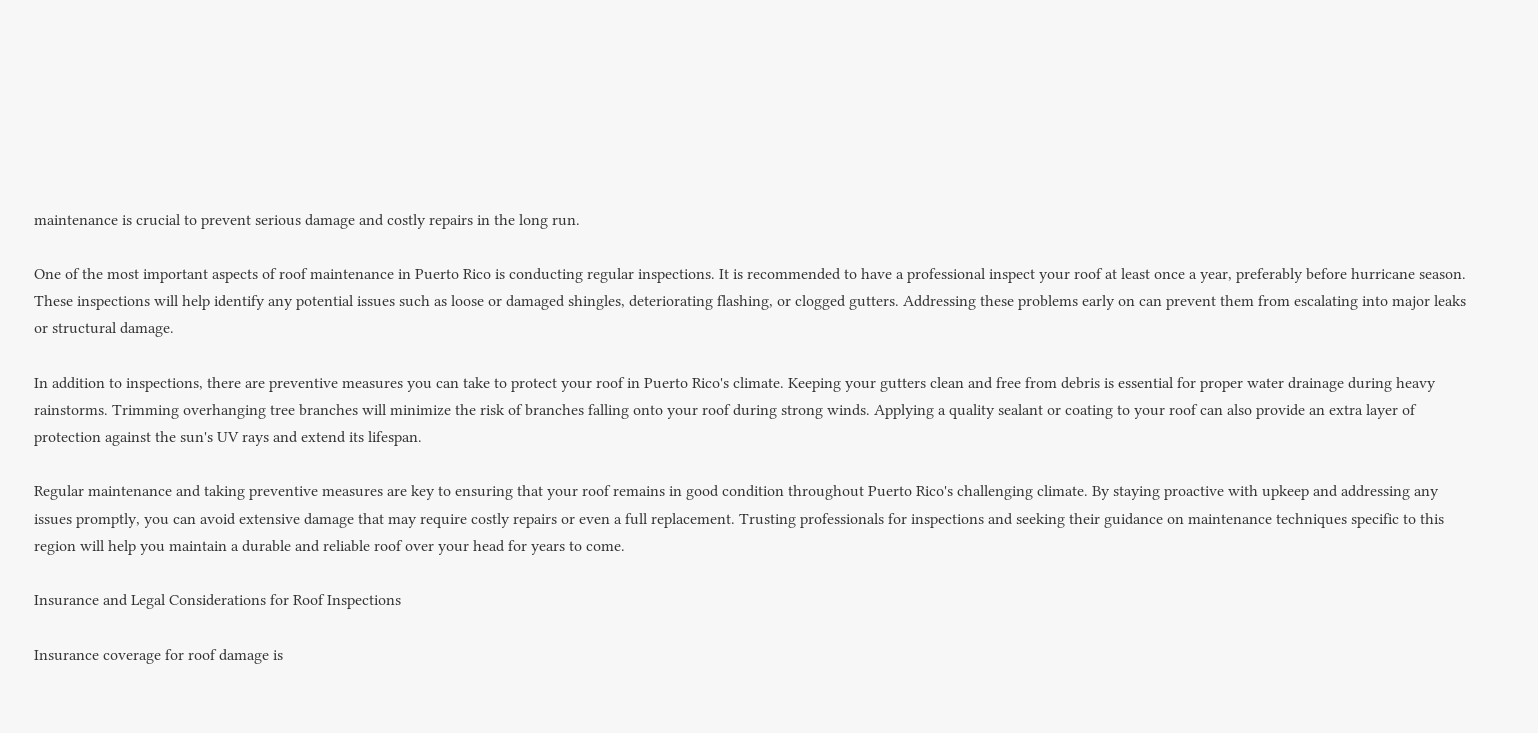maintenance is crucial to prevent serious damage and costly repairs in the long run.

One of the most important aspects of roof maintenance in Puerto Rico is conducting regular inspections. It is recommended to have a professional inspect your roof at least once a year, preferably before hurricane season. These inspections will help identify any potential issues such as loose or damaged shingles, deteriorating flashing, or clogged gutters. Addressing these problems early on can prevent them from escalating into major leaks or structural damage.

In addition to inspections, there are preventive measures you can take to protect your roof in Puerto Rico's climate. Keeping your gutters clean and free from debris is essential for proper water drainage during heavy rainstorms. Trimming overhanging tree branches will minimize the risk of branches falling onto your roof during strong winds. Applying a quality sealant or coating to your roof can also provide an extra layer of protection against the sun's UV rays and extend its lifespan.

Regular maintenance and taking preventive measures are key to ensuring that your roof remains in good condition throughout Puerto Rico's challenging climate. By staying proactive with upkeep and addressing any issues promptly, you can avoid extensive damage that may require costly repairs or even a full replacement. Trusting professionals for inspections and seeking their guidance on maintenance techniques specific to this region will help you maintain a durable and reliable roof over your head for years to come.

Insurance and Legal Considerations for Roof Inspections

Insurance coverage for roof damage is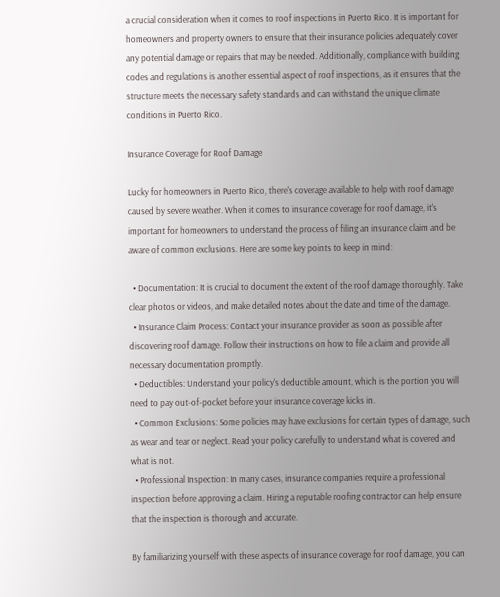a crucial consideration when it comes to roof inspections in Puerto Rico. It is important for homeowners and property owners to ensure that their insurance policies adequately cover any potential damage or repairs that may be needed. Additionally, compliance with building codes and regulations is another essential aspect of roof inspections, as it ensures that the structure meets the necessary safety standards and can withstand the unique climate conditions in Puerto Rico.

Insurance Coverage for Roof Damage

Lucky for homeowners in Puerto Rico, there's coverage available to help with roof damage caused by severe weather. When it comes to insurance coverage for roof damage, it's important for homeowners to understand the process of filing an insurance claim and be aware of common exclusions. Here are some key points to keep in mind:

  • Documentation: It is crucial to document the extent of the roof damage thoroughly. Take clear photos or videos, and make detailed notes about the date and time of the damage.
  • Insurance Claim Process: Contact your insurance provider as soon as possible after discovering roof damage. Follow their instructions on how to file a claim and provide all necessary documentation promptly.
  • Deductibles: Understand your policy's deductible amount, which is the portion you will need to pay out-of-pocket before your insurance coverage kicks in.
  • Common Exclusions: Some policies may have exclusions for certain types of damage, such as wear and tear or neglect. Read your policy carefully to understand what is covered and what is not.
  • Professional Inspection: In many cases, insurance companies require a professional inspection before approving a claim. Hiring a reputable roofing contractor can help ensure that the inspection is thorough and accurate.

By familiarizing yourself with these aspects of insurance coverage for roof damage, you can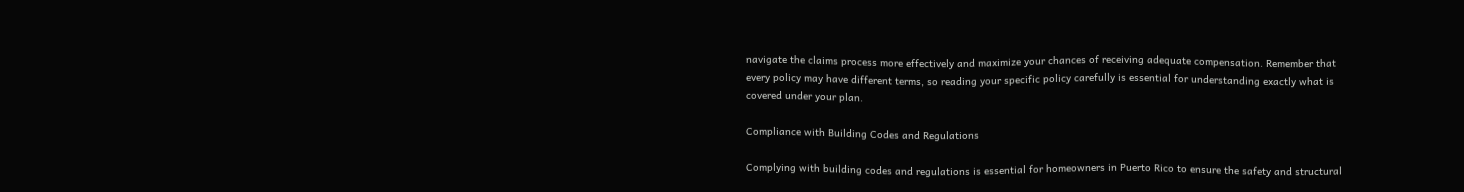navigate the claims process more effectively and maximize your chances of receiving adequate compensation. Remember that every policy may have different terms, so reading your specific policy carefully is essential for understanding exactly what is covered under your plan.

Compliance with Building Codes and Regulations

Complying with building codes and regulations is essential for homeowners in Puerto Rico to ensure the safety and structural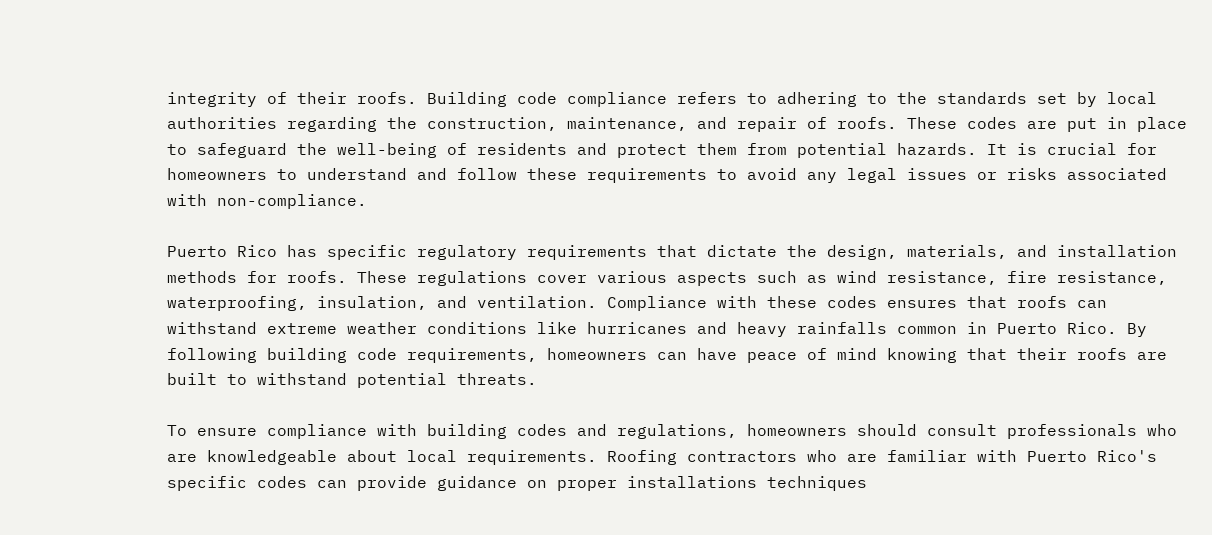integrity of their roofs. Building code compliance refers to adhering to the standards set by local authorities regarding the construction, maintenance, and repair of roofs. These codes are put in place to safeguard the well-being of residents and protect them from potential hazards. It is crucial for homeowners to understand and follow these requirements to avoid any legal issues or risks associated with non-compliance.

Puerto Rico has specific regulatory requirements that dictate the design, materials, and installation methods for roofs. These regulations cover various aspects such as wind resistance, fire resistance, waterproofing, insulation, and ventilation. Compliance with these codes ensures that roofs can withstand extreme weather conditions like hurricanes and heavy rainfalls common in Puerto Rico. By following building code requirements, homeowners can have peace of mind knowing that their roofs are built to withstand potential threats.

To ensure compliance with building codes and regulations, homeowners should consult professionals who are knowledgeable about local requirements. Roofing contractors who are familiar with Puerto Rico's specific codes can provide guidance on proper installations techniques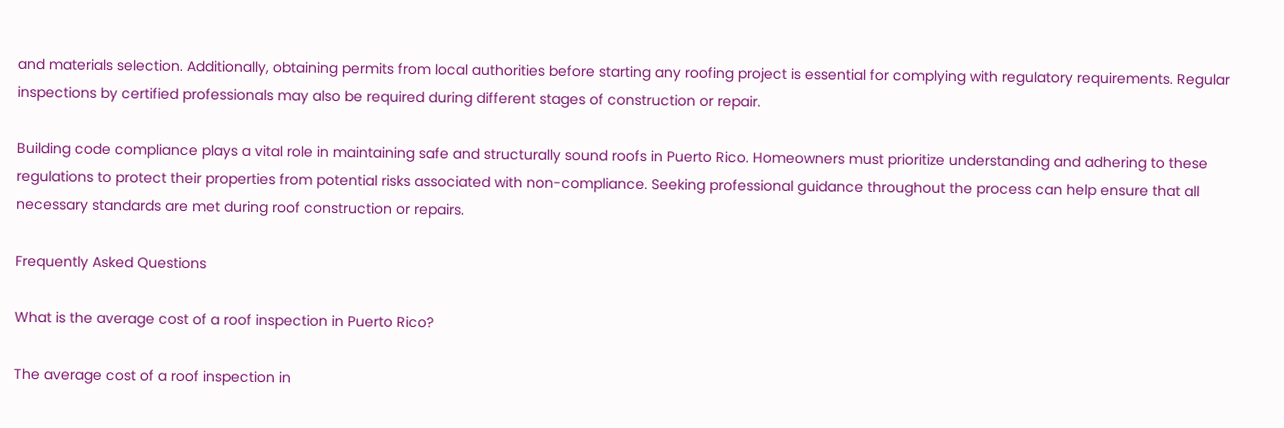and materials selection. Additionally, obtaining permits from local authorities before starting any roofing project is essential for complying with regulatory requirements. Regular inspections by certified professionals may also be required during different stages of construction or repair.

Building code compliance plays a vital role in maintaining safe and structurally sound roofs in Puerto Rico. Homeowners must prioritize understanding and adhering to these regulations to protect their properties from potential risks associated with non-compliance. Seeking professional guidance throughout the process can help ensure that all necessary standards are met during roof construction or repairs.

Frequently Asked Questions

What is the average cost of a roof inspection in Puerto Rico?

The average cost of a roof inspection in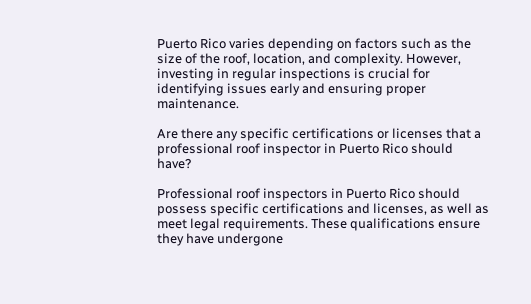Puerto Rico varies depending on factors such as the size of the roof, location, and complexity. However, investing in regular inspections is crucial for identifying issues early and ensuring proper maintenance.

Are there any specific certifications or licenses that a professional roof inspector in Puerto Rico should have?

Professional roof inspectors in Puerto Rico should possess specific certifications and licenses, as well as meet legal requirements. These qualifications ensure they have undergone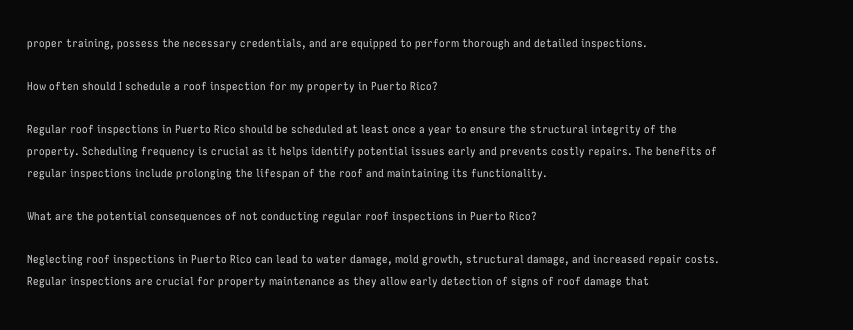proper training, possess the necessary credentials, and are equipped to perform thorough and detailed inspections.

How often should I schedule a roof inspection for my property in Puerto Rico?

Regular roof inspections in Puerto Rico should be scheduled at least once a year to ensure the structural integrity of the property. Scheduling frequency is crucial as it helps identify potential issues early and prevents costly repairs. The benefits of regular inspections include prolonging the lifespan of the roof and maintaining its functionality.

What are the potential consequences of not conducting regular roof inspections in Puerto Rico?

Neglecting roof inspections in Puerto Rico can lead to water damage, mold growth, structural damage, and increased repair costs. Regular inspections are crucial for property maintenance as they allow early detection of signs of roof damage that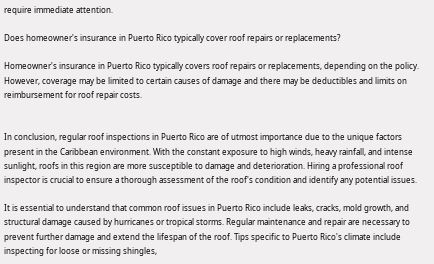require immediate attention.

Does homeowner's insurance in Puerto Rico typically cover roof repairs or replacements?

Homeowner's insurance in Puerto Rico typically covers roof repairs or replacements, depending on the policy. However, coverage may be limited to certain causes of damage and there may be deductibles and limits on reimbursement for roof repair costs.


In conclusion, regular roof inspections in Puerto Rico are of utmost importance due to the unique factors present in the Caribbean environment. With the constant exposure to high winds, heavy rainfall, and intense sunlight, roofs in this region are more susceptible to damage and deterioration. Hiring a professional roof inspector is crucial to ensure a thorough assessment of the roof's condition and identify any potential issues.

It is essential to understand that common roof issues in Puerto Rico include leaks, cracks, mold growth, and structural damage caused by hurricanes or tropical storms. Regular maintenance and repair are necessary to prevent further damage and extend the lifespan of the roof. Tips specific to Puerto Rico's climate include inspecting for loose or missing shingles,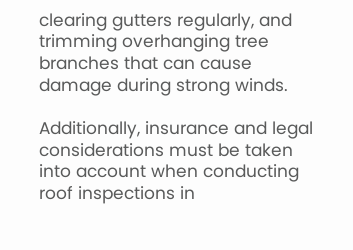clearing gutters regularly, and trimming overhanging tree branches that can cause damage during strong winds.

Additionally, insurance and legal considerations must be taken into account when conducting roof inspections in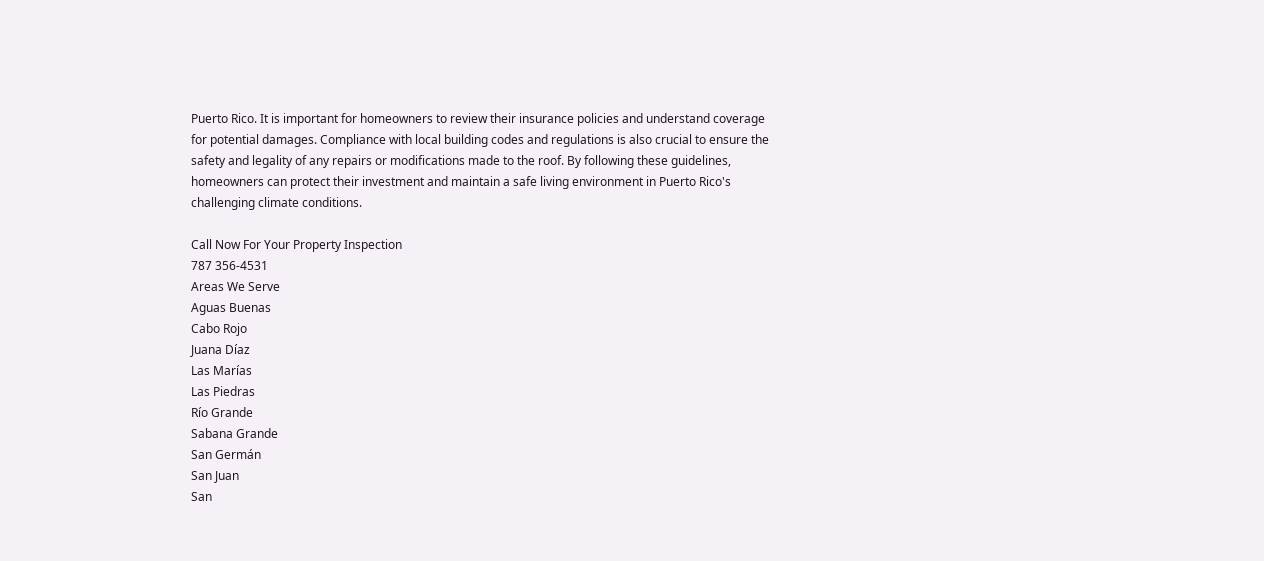Puerto Rico. It is important for homeowners to review their insurance policies and understand coverage for potential damages. Compliance with local building codes and regulations is also crucial to ensure the safety and legality of any repairs or modifications made to the roof. By following these guidelines, homeowners can protect their investment and maintain a safe living environment in Puerto Rico's challenging climate conditions.

Call Now For Your Property Inspection
787 356-4531
Areas We Serve
Aguas Buenas
Cabo Rojo
Juana Díaz
Las Marías
Las Piedras
Río Grande
Sabana Grande
San Germán
San Juan
San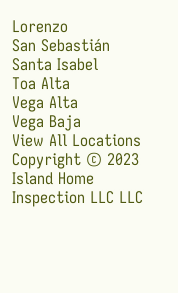Lorenzo
San Sebastián
Santa Isabel
Toa Alta
Vega Alta
Vega Baja
View All Locations
Copyright © 2023 Island Home Inspection LLC LLC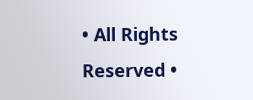• All Rights Reserved •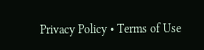Privacy Policy • Terms of Use